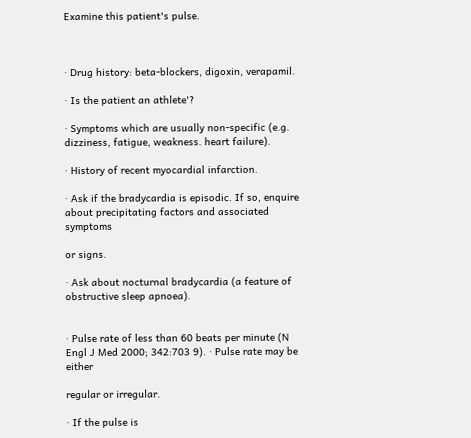Examine this patient's pulse.



· Drug history: beta-blockers, digoxin, verapamil.

· Is the patient an athlete'?

· Symptoms which are usually non-specific (e.g. dizziness, fatigue, weakness. heart failure).

· History of recent myocardial infarction.

· Ask if the bradycardia is episodic. If so, enquire about precipitating factors and associated symptoms

or signs.

· Ask about nocturnal bradycardia (a feature of obstructive sleep apnoea).


· Pulse rate of less than 60 beats per minute (N Engl J Med 2000; 342:703 9). · Pulse rate may be either

regular or irregular.

· If the pulse is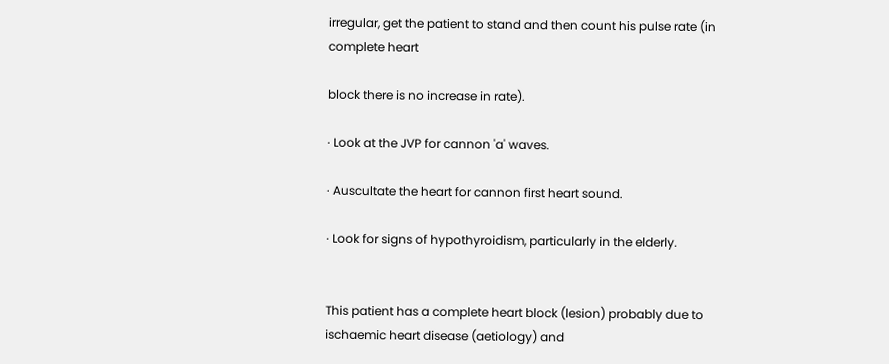irregular, get the patient to stand and then count his pulse rate (in complete heart

block there is no increase in rate).

· Look at the JVP for cannon 'a' waves.

· Auscultate the heart for cannon first heart sound.

· Look for signs of hypothyroidism, particularly in the elderly.


This patient has a complete heart block (lesion) probably due to ischaemic heart disease (aetiology) and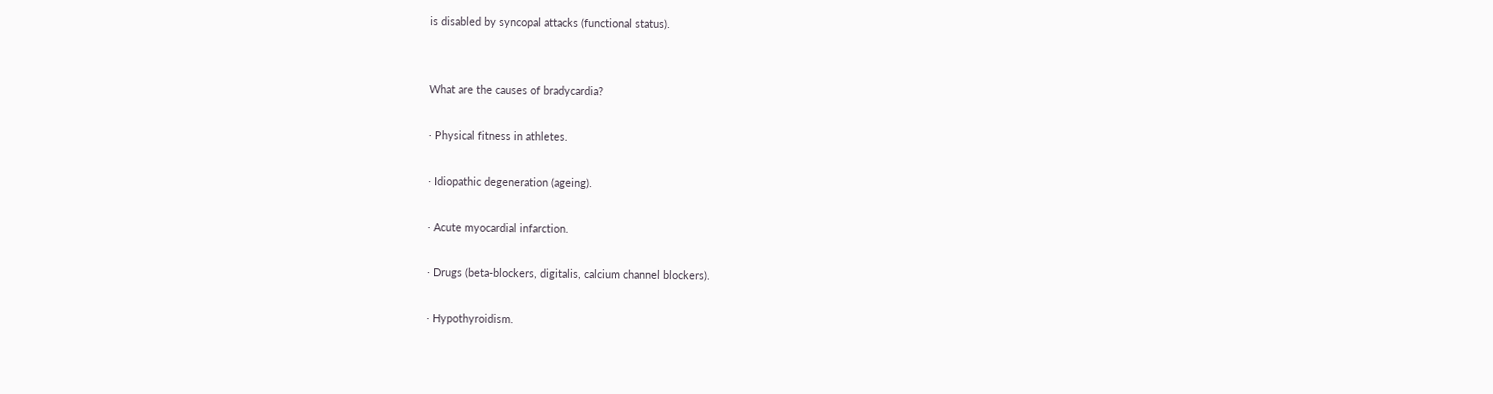is disabled by syncopal attacks (functional status).


What are the causes of bradycardia?

· Physical fitness in athletes.

· Idiopathic degeneration (ageing).

· Acute myocardial infarction.

· Drugs (beta-blockers, digitalis, calcium channel blockers).

· Hypothyroidism.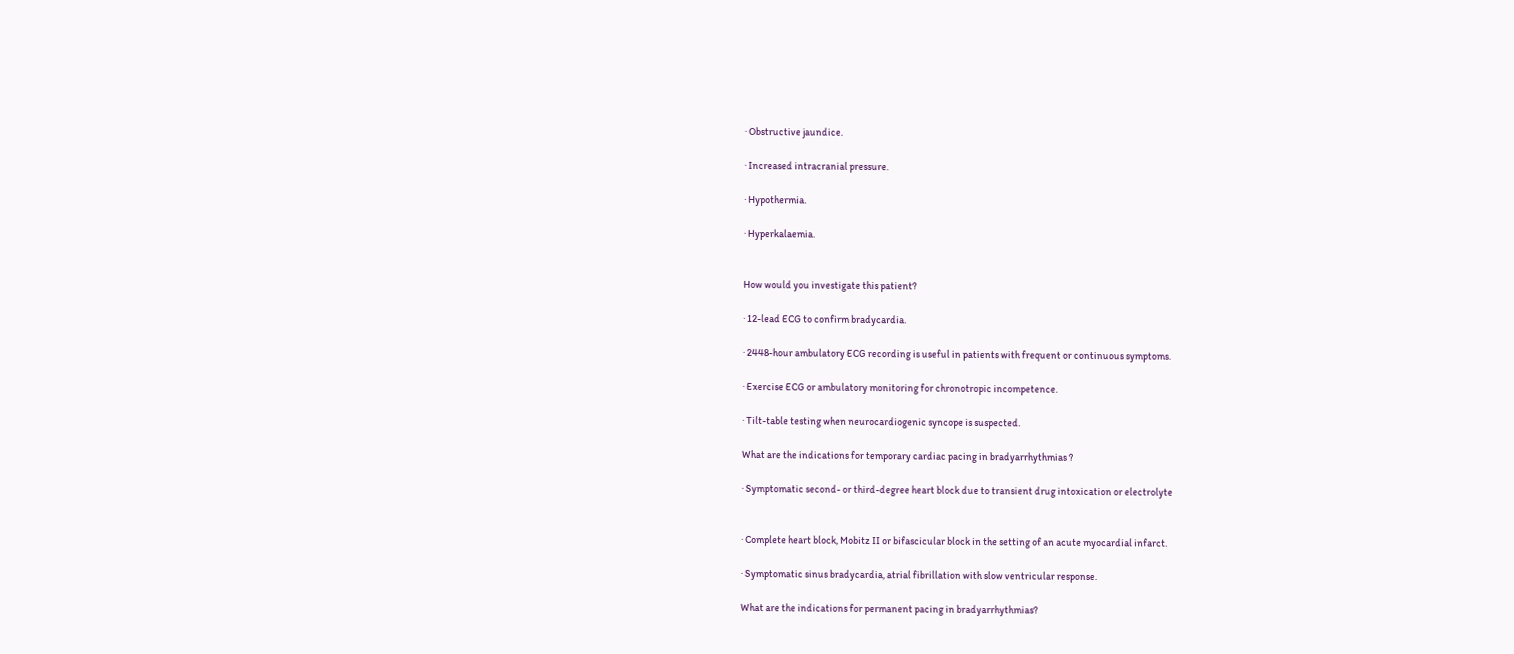· Obstructive jaundice.

· Increased intracranial pressure.

· Hypothermia.

· Hyperkalaemia.


How would you investigate this patient?

· 12-lead ECG to confirm bradycardia.

· 2448-hour ambulatory ECG recording is useful in patients with frequent or continuous symptoms.

· Exercise ECG or ambulatory monitoring for chronotropic incompetence.

· Tilt-table testing when neurocardiogenic syncope is suspected.

What are the indications for temporary cardiac pacing in bradyarrhythmias ?

· Symptomatic second- or third-degree heart block due to transient drug intoxication or electrolyte


· Complete heart block, Mobitz II or bifascicular block in the setting of an acute myocardial infarct.

· Symptomatic sinus bradycardia, atrial fibrillation with slow ventricular response.

What are the indications for permanent pacing in bradyarrhythmias?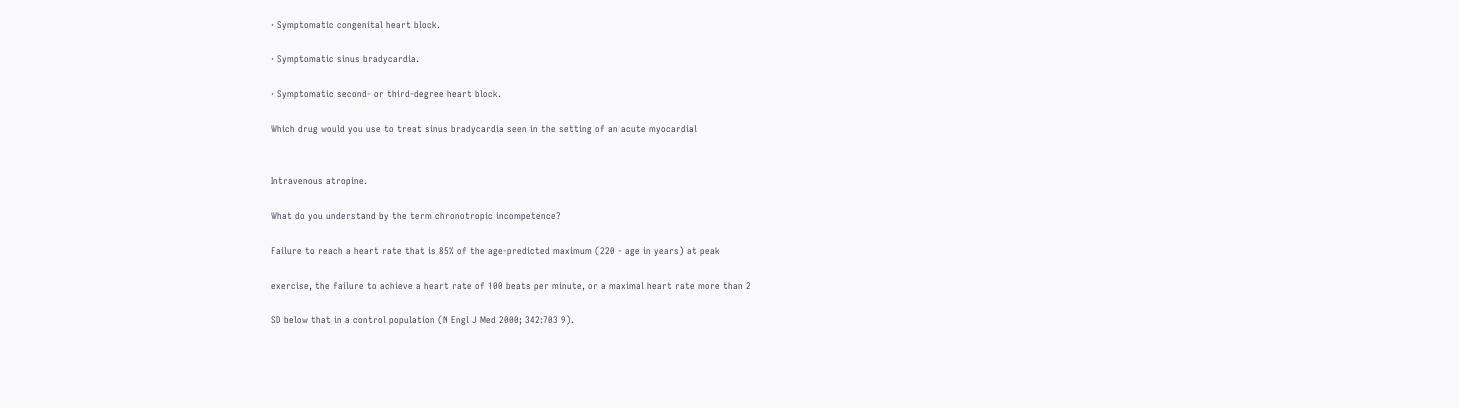· Symptomatic congenital heart block.

· Symptomatic sinus bradycardia.

· Symptomatic second- or third-degree heart block.

Which drug would you use to treat sinus bradycardia seen in the setting of an acute myocardial


Intravenous atropine.

What do you understand by the term chronotropic incompetence?

Failure to reach a heart rate that is 85% of the age-predicted maximum (220 - age in years) at peak

exercise, the failure to achieve a heart rate of 100 beats per minute, or a maximal heart rate more than 2

SD below that in a control population (N Engl J Med 2000; 342:703 9).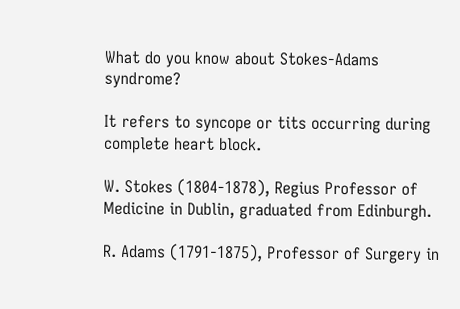What do you know about Stokes-Adams syndrome?

It refers to syncope or tits occurring during complete heart block.

W. Stokes (1804-1878), Regius Professor of Medicine in Dublin, graduated from Edinburgh.

R. Adams (1791-1875), Professor of Surgery in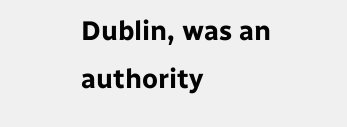Dublin, was an authority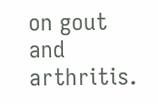on gout and arthritis.